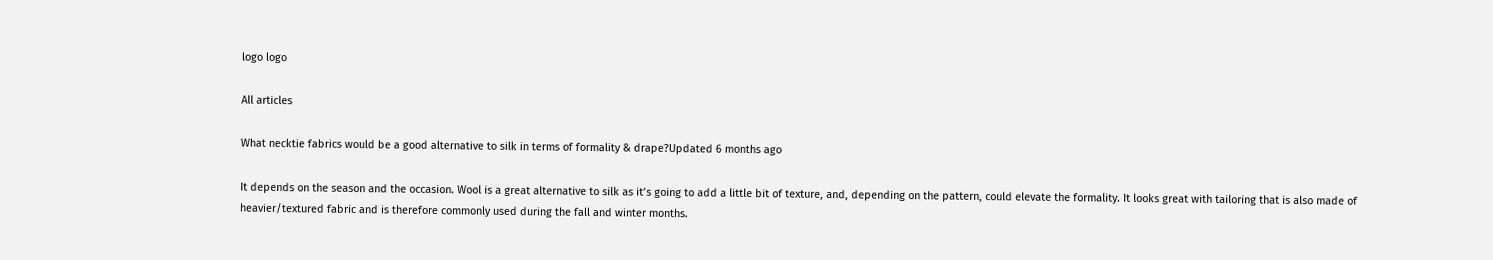logo logo

All articles

What necktie fabrics would be a good alternative to silk in terms of formality & drape?Updated 6 months ago

It depends on the season and the occasion. Wool is a great alternative to silk as it’s going to add a little bit of texture, and, depending on the pattern, could elevate the formality. It looks great with tailoring that is also made of heavier/textured fabric and is therefore commonly used during the fall and winter months.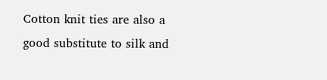Cotton knit ties are also a good substitute to silk and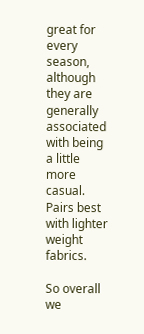great for every season, although they are generally associated with being a little more casual. Pairs best with lighter weight fabrics.

So overall we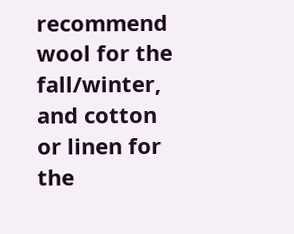recommend wool for the fall/winter, and cotton or linen for the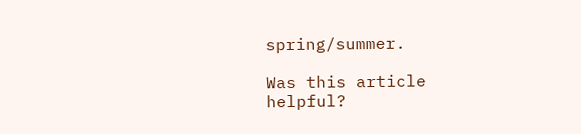spring/summer.

Was this article helpful?